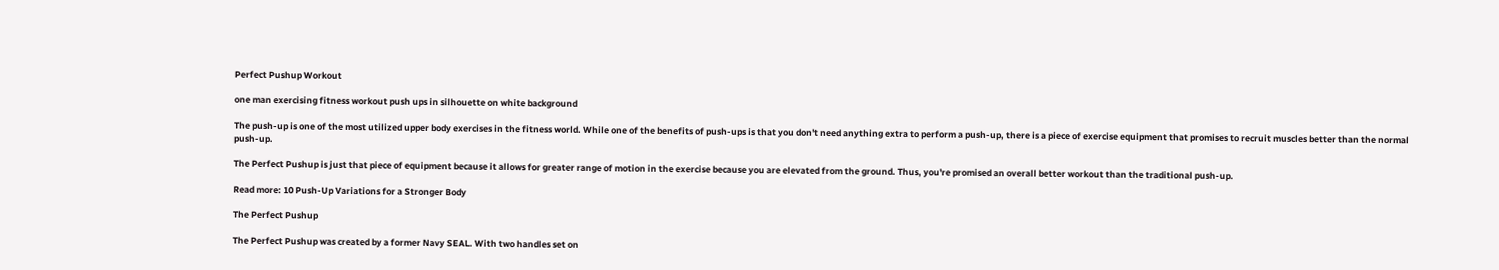Perfect Pushup Workout

one man exercising fitness workout push ups in silhouette on white background

The push-up is one of the most utilized upper body exercises in the fitness world. While one of the benefits of push-ups is that you don't need anything extra to perform a push-up, there is a piece of exercise equipment that promises to recruit muscles better than the normal push-up.

The Perfect Pushup is just that piece of equipment because it allows for greater range of motion in the exercise because you are elevated from the ground. Thus, you're promised an overall better workout than the traditional push-up.

Read more: 10 Push-Up Variations for a Stronger Body

The Perfect Pushup

The Perfect Pushup was created by a former Navy SEAL. With two handles set on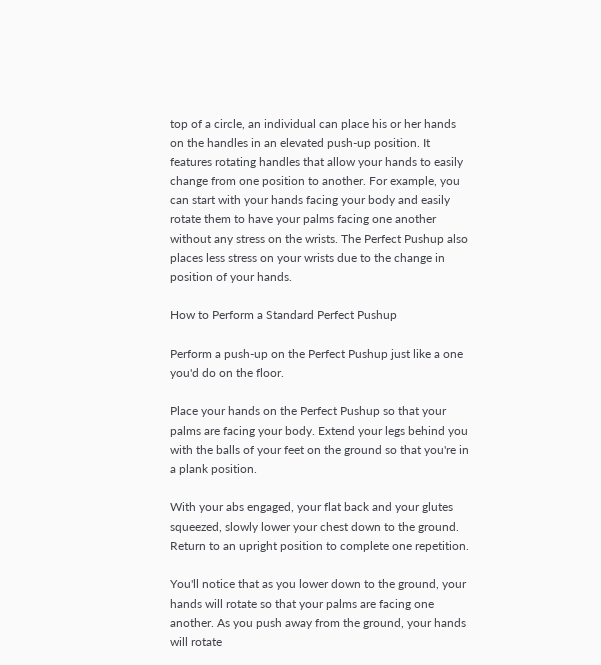top of a circle, an individual can place his or her hands on the handles in an elevated push-up position. It features rotating handles that allow your hands to easily change from one position to another. For example, you can start with your hands facing your body and easily rotate them to have your palms facing one another without any stress on the wrists. The Perfect Pushup also places less stress on your wrists due to the change in position of your hands.

How to Perform a Standard Perfect Pushup

Perform a push-up on the Perfect Pushup just like a one you'd do on the floor.

Place your hands on the Perfect Pushup so that your palms are facing your body. Extend your legs behind you with the balls of your feet on the ground so that you're in a plank position.

With your abs engaged, your flat back and your glutes squeezed, slowly lower your chest down to the ground. Return to an upright position to complete one repetition.

You'll notice that as you lower down to the ground, your hands will rotate so that your palms are facing one another. As you push away from the ground, your hands will rotate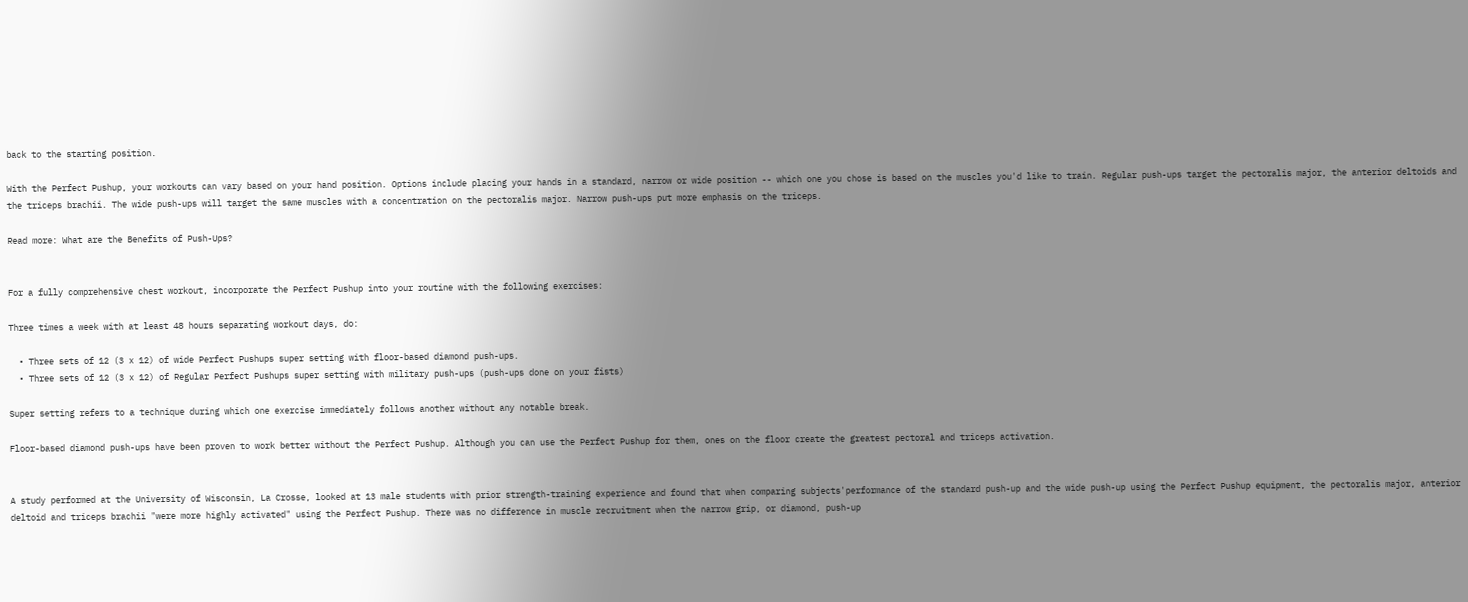back to the starting position.

With the Perfect Pushup, your workouts can vary based on your hand position. Options include placing your hands in a standard, narrow or wide position -- which one you chose is based on the muscles you'd like to train. Regular push-ups target the pectoralis major, the anterior deltoids and the triceps brachii. The wide push-ups will target the same muscles with a concentration on the pectoralis major. Narrow push-ups put more emphasis on the triceps.

Read more: What are the Benefits of Push-Ups?


For a fully comprehensive chest workout, incorporate the Perfect Pushup into your routine with the following exercises:

Three times a week with at least 48 hours separating workout days, do:

  • Three sets of 12 (3 x 12) of wide Perfect Pushups super setting with floor-based diamond push-ups.
  • Three sets of 12 (3 x 12) of Regular Perfect Pushups super setting with military push-ups (push-ups done on your fists)

Super setting refers to a technique during which one exercise immediately follows another without any notable break.

Floor-based diamond push-ups have been proven to work better without the Perfect Pushup. Although you can use the Perfect Pushup for them, ones on the floor create the greatest pectoral and triceps activation.


A study performed at the University of Wisconsin, La Crosse, looked at 13 male students with prior strength-training experience and found that when comparing subjects'performance of the standard push-up and the wide push-up using the Perfect Pushup equipment, the pectoralis major, anterior deltoid and triceps brachii "were more highly activated" using the Perfect Pushup. There was no difference in muscle recruitment when the narrow grip, or diamond, push-up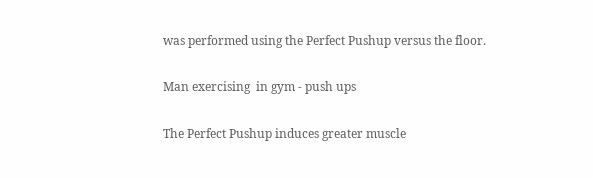was performed using the Perfect Pushup versus the floor.

Man exercising  in gym - push ups

The Perfect Pushup induces greater muscle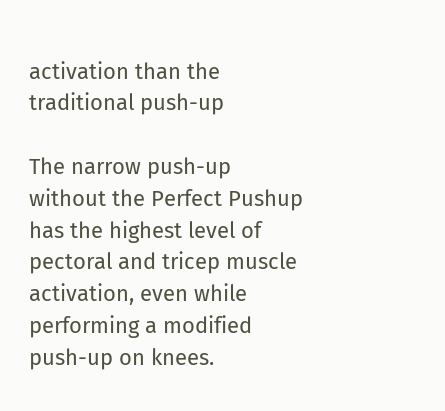activation than the traditional push-up

The narrow push-up without the Perfect Pushup has the highest level of pectoral and tricep muscle activation, even while performing a modified push-up on knees.